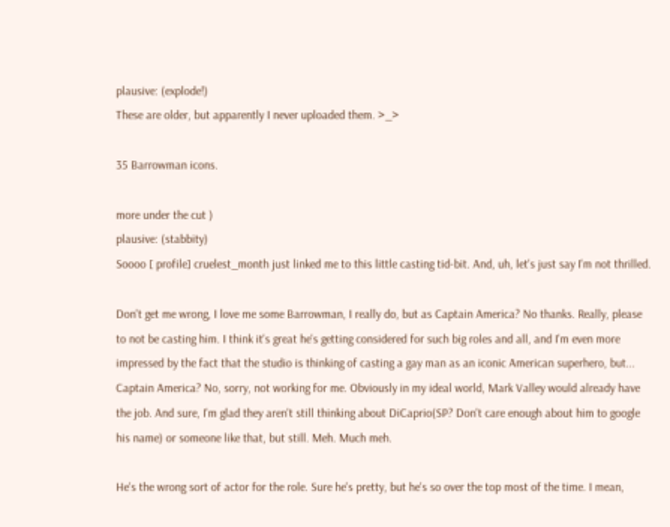plausive: (explode!)
These are older, but apparently I never uploaded them. >_>

35 Barrowman icons.

more under the cut )
plausive: (stabbity)
Soooo [ profile] cruelest_month just linked me to this little casting tid-bit. And, uh, let's just say I'm not thrilled.

Don't get me wrong, I love me some Barrowman, I really do, but as Captain America? No thanks. Really, please to not be casting him. I think it's great he's getting considered for such big roles and all, and I'm even more impressed by the fact that the studio is thinking of casting a gay man as an iconic American superhero, but... Captain America? No, sorry, not working for me. Obviously in my ideal world, Mark Valley would already have the job. And sure, I'm glad they aren't still thinking about DiCaprio(SP? Don't care enough about him to google his name) or someone like that, but still. Meh. Much meh.

He's the wrong sort of actor for the role. Sure he's pretty, but he's so over the top most of the time. I mean,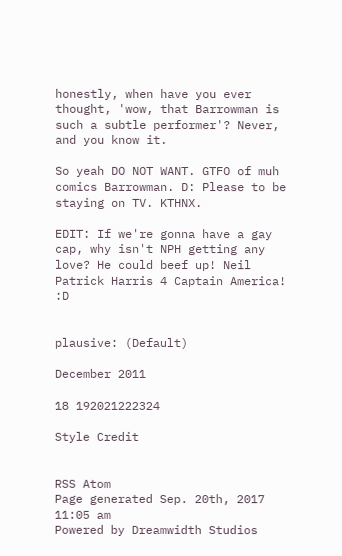honestly, when have you ever thought, 'wow, that Barrowman is such a subtle performer'? Never, and you know it.

So yeah DO NOT WANT. GTFO of muh comics Barrowman. D: Please to be staying on TV. KTHNX.

EDIT: If we're gonna have a gay cap, why isn't NPH getting any love? He could beef up! Neil Patrick Harris 4 Captain America! :D


plausive: (Default)

December 2011

18 192021222324

Style Credit


RSS Atom
Page generated Sep. 20th, 2017 11:05 am
Powered by Dreamwidth Studios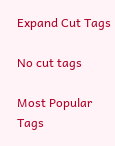Expand Cut Tags

No cut tags

Most Popular Tags